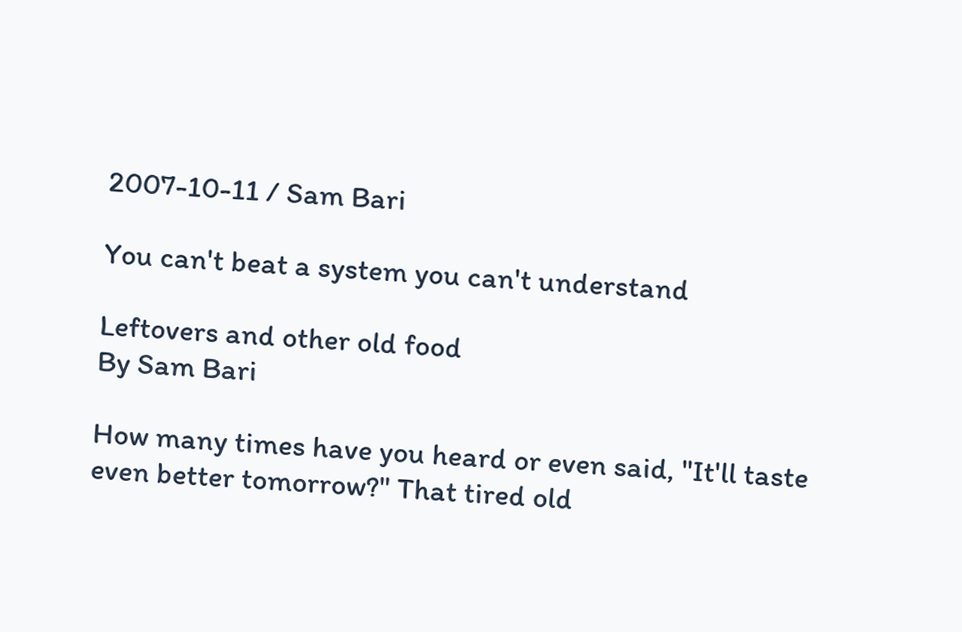2007-10-11 / Sam Bari

You can't beat a system you can't understand

Leftovers and other old food
By Sam Bari

How many times have you heard or even said, "It'll taste even better tomorrow?" That tired old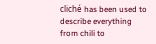cliché has been used to describe everything from chili to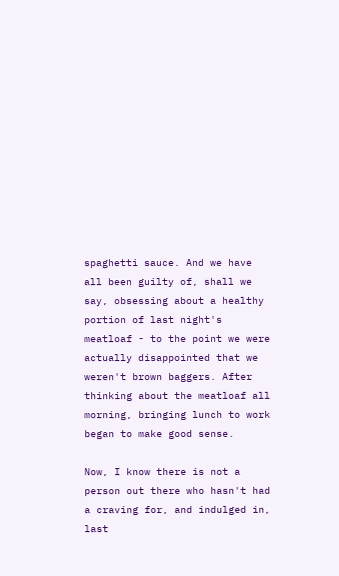spaghetti sauce. And we have all been guilty of, shall we say, obsessing about a healthy portion of last night's meatloaf - to the point we were actually disappointed that we weren't brown baggers. After thinking about the meatloaf all morning, bringing lunch to work began to make good sense.

Now, I know there is not a person out there who hasn't had a craving for, and indulged in, last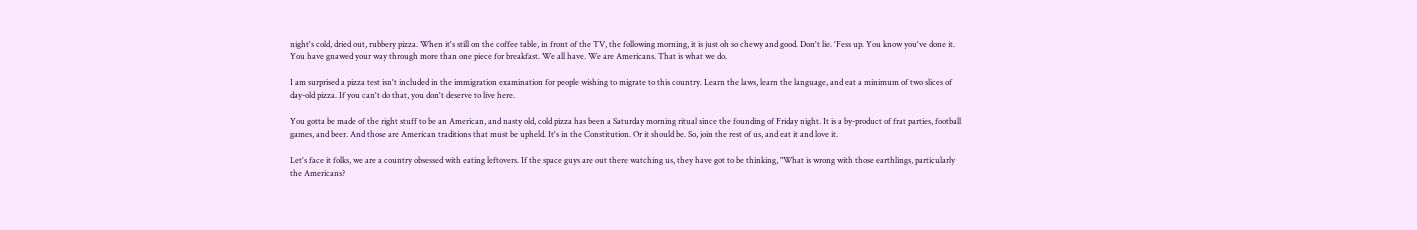night's cold, dried out, rubbery pizza. When it's still on the coffee table, in front of the TV, the following morning, it is just oh so chewy and good. Don't lie. 'Fess up. You know you've done it. You have gnawed your way through more than one piece for breakfast. We all have. We are Americans. That is what we do.

I am surprised a pizza test isn't included in the immigration examination for people wishing to migrate to this country. Learn the laws, learn the language, and eat a minimum of two slices of day-old pizza. If you can't do that, you don't deserve to live here.

You gotta be made of the right stuff to be an American, and nasty old, cold pizza has been a Saturday morning ritual since the founding of Friday night. It is a by-product of frat parties, football games, and beer. And those are American traditions that must be upheld. It's in the Constitution. Or it should be. So, join the rest of us, and eat it and love it.

Let's face it folks, we are a country obsessed with eating leftovers. If the space guys are out there watching us, they have got to be thinking, "What is wrong with those earthlings, particularly the Americans?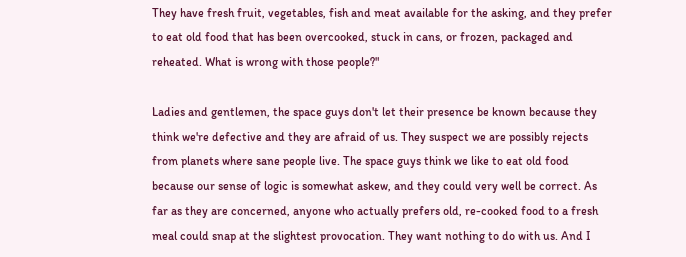They have fresh fruit, vegetables, fish and meat available for the asking, and they prefer to eat old food that has been overcooked, stuck in cans, or frozen, packaged and reheated. What is wrong with those people?"

Ladies and gentlemen, the space guys don't let their presence be known because they think we're defective and they are afraid of us. They suspect we are possibly rejects from planets where sane people live. The space guys think we like to eat old food because our sense of logic is somewhat askew, and they could very well be correct. As far as they are concerned, anyone who actually prefers old, re-cooked food to a fresh meal could snap at the slightest provocation. They want nothing to do with us. And I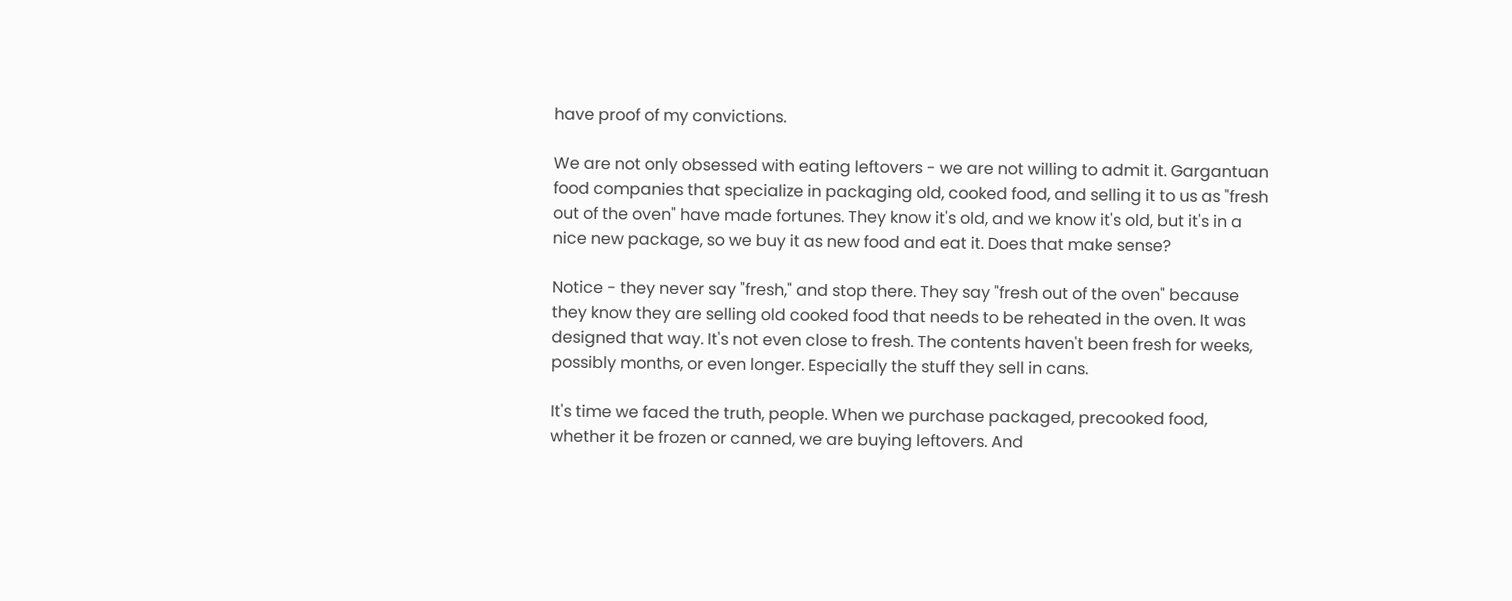have proof of my convictions.

We are not only obsessed with eating leftovers - we are not willing to admit it. Gargantuan food companies that specialize in packaging old, cooked food, and selling it to us as "fresh out of the oven" have made fortunes. They know it's old, and we know it's old, but it's in a nice new package, so we buy it as new food and eat it. Does that make sense?

Notice - they never say "fresh," and stop there. They say "fresh out of the oven" because they know they are selling old cooked food that needs to be reheated in the oven. It was designed that way. It's not even close to fresh. The contents haven't been fresh for weeks, possibly months, or even longer. Especially the stuff they sell in cans.

It's time we faced the truth, people. When we purchase packaged, precooked food, whether it be frozen or canned, we are buying leftovers. And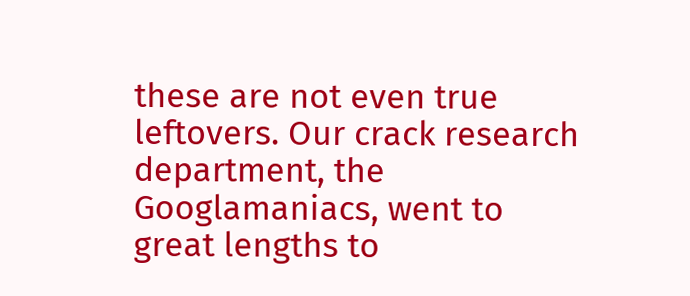these are not even true leftovers. Our crack research department, the Googlamaniacs, went to great lengths to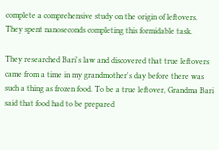complete a comprehensive study on the origin of leftovers. They spent nanoseconds completing this formidable task.

They researched Bari's law and discovered that true leftovers came from a time in my grandmother's day before there was such a thing as frozen food. To be a true leftover, Grandma Bari said that food had to be prepared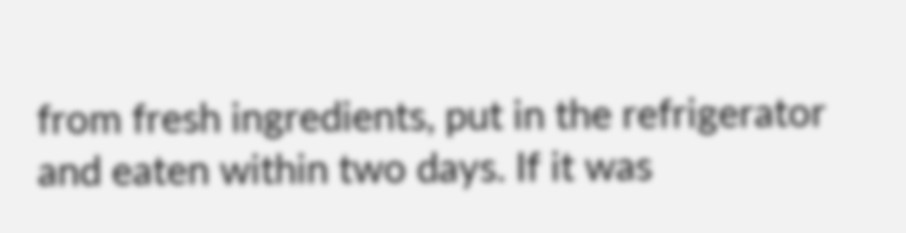from fresh ingredients, put in the refrigerator and eaten within two days. If it was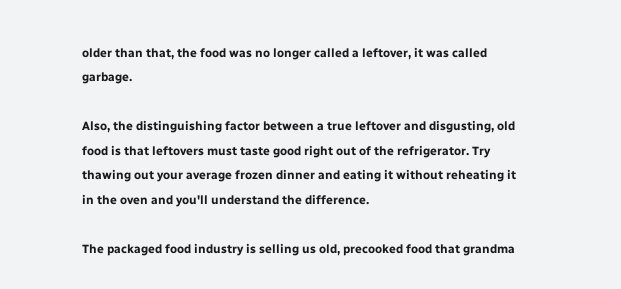older than that, the food was no longer called a leftover, it was called garbage.

Also, the distinguishing factor between a true leftover and disgusting, old food is that leftovers must taste good right out of the refrigerator. Try thawing out your average frozen dinner and eating it without reheating it in the oven and you'll understand the difference.

The packaged food industry is selling us old, precooked food that grandma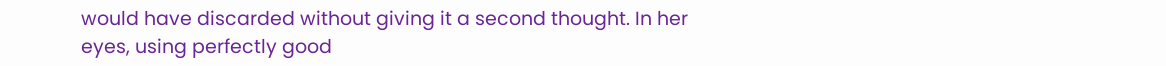would have discarded without giving it a second thought. In her eyes, using perfectly good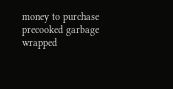money to purchase precooked garbage wrapped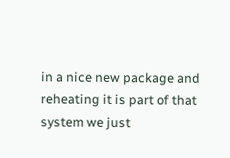in a nice new package and reheating it is part of that system we just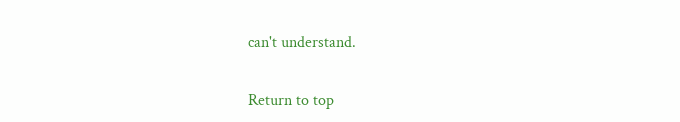can't understand.

Return to top